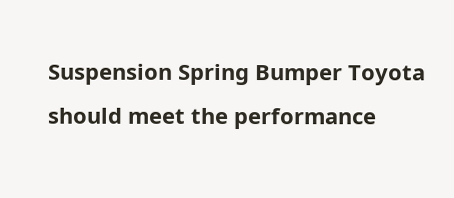Suspension Spring Bumper Toyota should meet the performance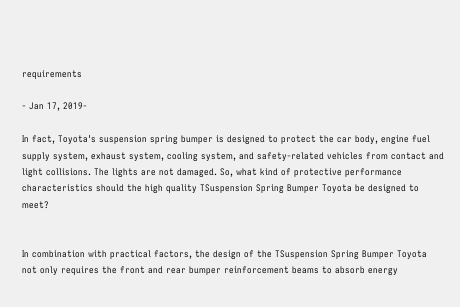requirements

- Jan 17, 2019-

In fact, Toyota's suspension spring bumper is designed to protect the car body, engine fuel supply system, exhaust system, cooling system, and safety-related vehicles from contact and light collisions. The lights are not damaged. So, what kind of protective performance characteristics should the high quality TSuspension Spring Bumper Toyota be designed to meet?


In combination with practical factors, the design of the TSuspension Spring Bumper Toyota not only requires the front and rear bumper reinforcement beams to absorb energy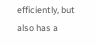efficiently, but also has a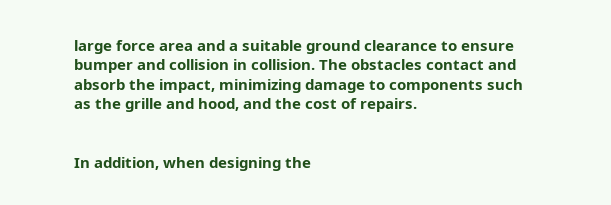large force area and a suitable ground clearance to ensure bumper and collision in collision. The obstacles contact and absorb the impact, minimizing damage to components such as the grille and hood, and the cost of repairs.


In addition, when designing the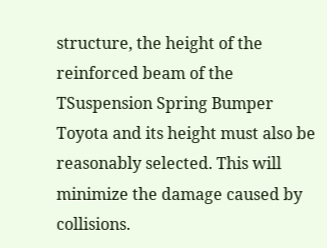structure, the height of the reinforced beam of the TSuspension Spring Bumper Toyota and its height must also be reasonably selected. This will minimize the damage caused by collisions.